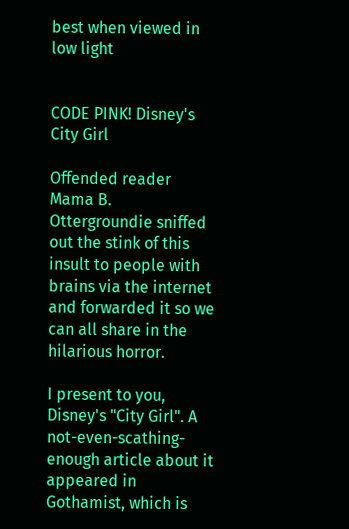best when viewed in low light


CODE PINK! Disney's City Girl

Offended reader Mama B. Ottergroundie sniffed out the stink of this insult to people with brains via the internet and forwarded it so we can all share in the hilarious horror.

I present to you, Disney's "City Girl". A not-even-scathing-enough article about it appeared in Gothamist, which is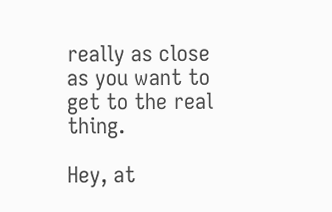really as close as you want to get to the real thing.

Hey, at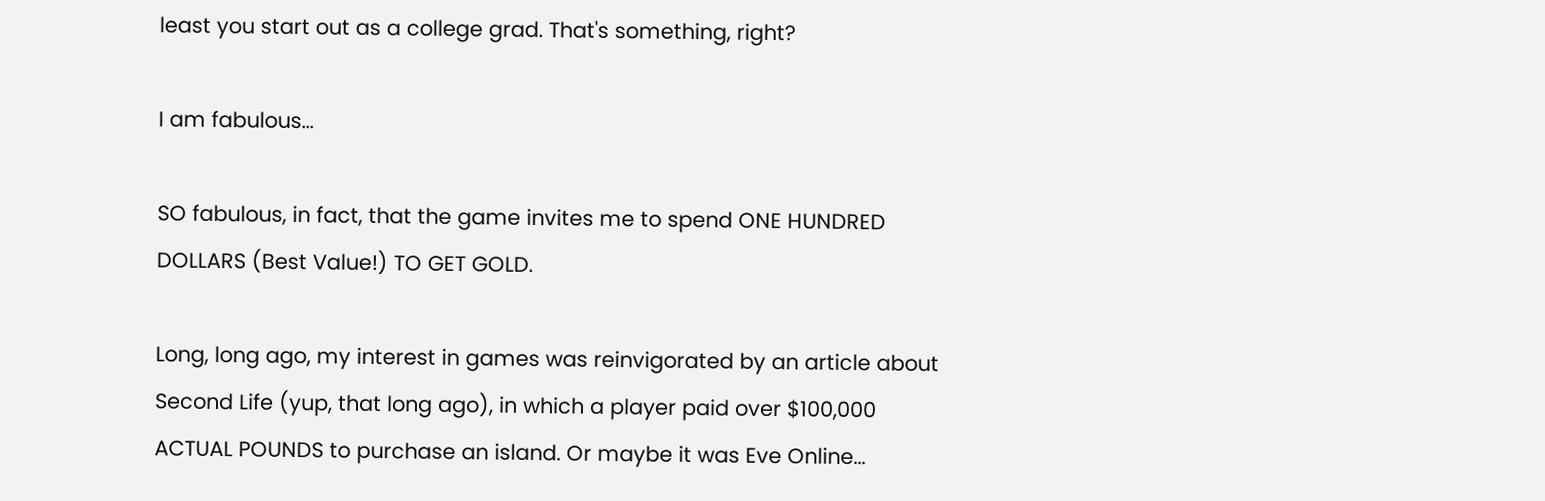least you start out as a college grad. That's something, right?

I am fabulous...

SO fabulous, in fact, that the game invites me to spend ONE HUNDRED DOLLARS (Best Value!) TO GET GOLD.

Long, long ago, my interest in games was reinvigorated by an article about Second Life (yup, that long ago), in which a player paid over $100,000 ACTUAL POUNDS to purchase an island. Or maybe it was Eve Online...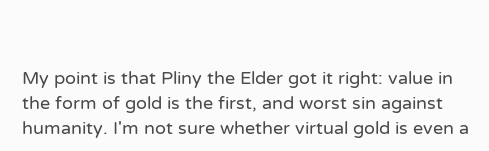My point is that Pliny the Elder got it right: value in the form of gold is the first, and worst sin against humanity. I'm not sure whether virtual gold is even a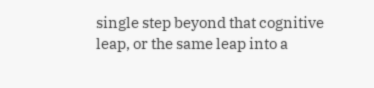single step beyond that cognitive leap, or the same leap into a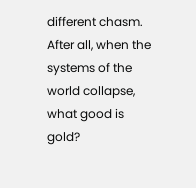different chasm. After all, when the systems of the world collapse, what good is gold?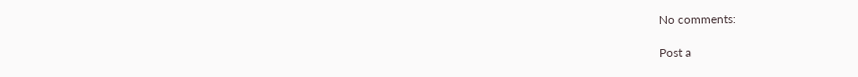No comments:

Post a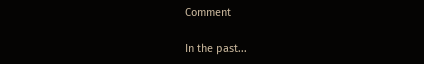Comment

In the past...